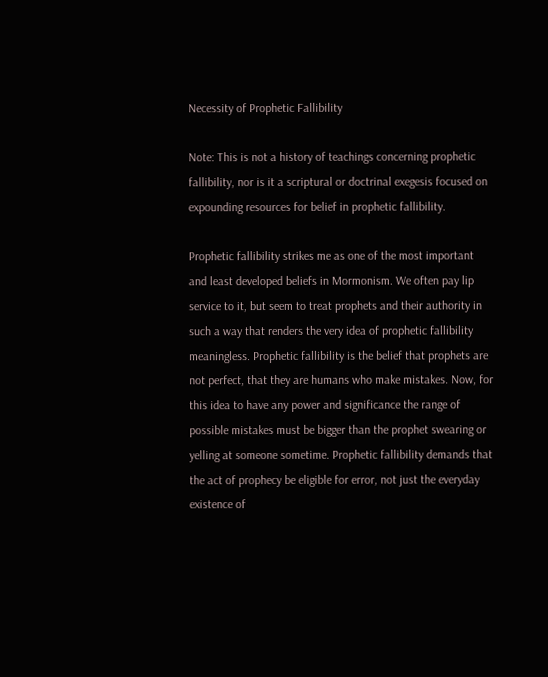Necessity of Prophetic Fallibility

Note: This is not a history of teachings concerning prophetic fallibility, nor is it a scriptural or doctrinal exegesis focused on expounding resources for belief in prophetic fallibility.

Prophetic fallibility strikes me as one of the most important and least developed beliefs in Mormonism. We often pay lip service to it, but seem to treat prophets and their authority in such a way that renders the very idea of prophetic fallibility meaningless. Prophetic fallibility is the belief that prophets are not perfect, that they are humans who make mistakes. Now, for this idea to have any power and significance the range of possible mistakes must be bigger than the prophet swearing or yelling at someone sometime. Prophetic fallibility demands that the act of prophecy be eligible for error, not just the everyday existence of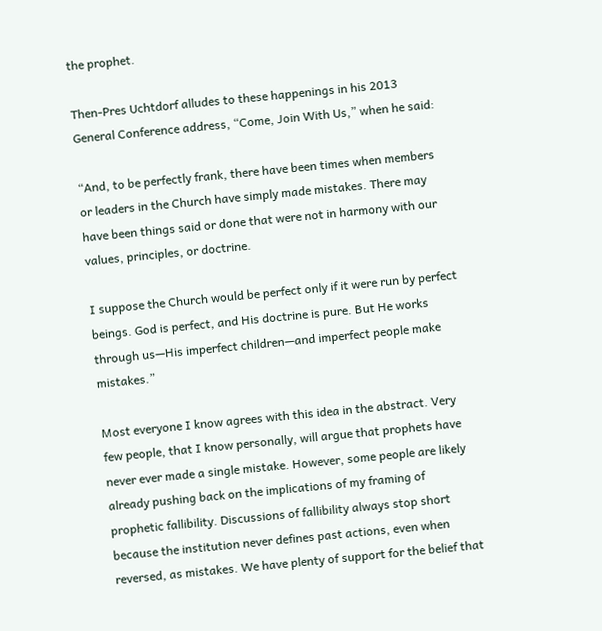the prophet.

Then-Pres Uchtdorf alludes to these happenings in his 2013 General Conference address, “Come, Join With Us,” when he said:

“And, to be perfectly frank, there have been times when members or leaders in the Church have simply made mistakes. There may have been things said or done that were not in harmony with our values, principles, or doctrine.

I suppose the Church would be perfect only if it were run by perfect beings. God is perfect, and His doctrine is pure. But He works through us—His imperfect children—and imperfect people make mistakes.”

Most everyone I know agrees with this idea in the abstract. Very few people, that I know personally, will argue that prophets have never ever made a single mistake. However, some people are likely already pushing back on the implications of my framing of prophetic fallibility. Discussions of fallibility always stop short because the institution never defines past actions, even when reversed, as mistakes. We have plenty of support for the belief that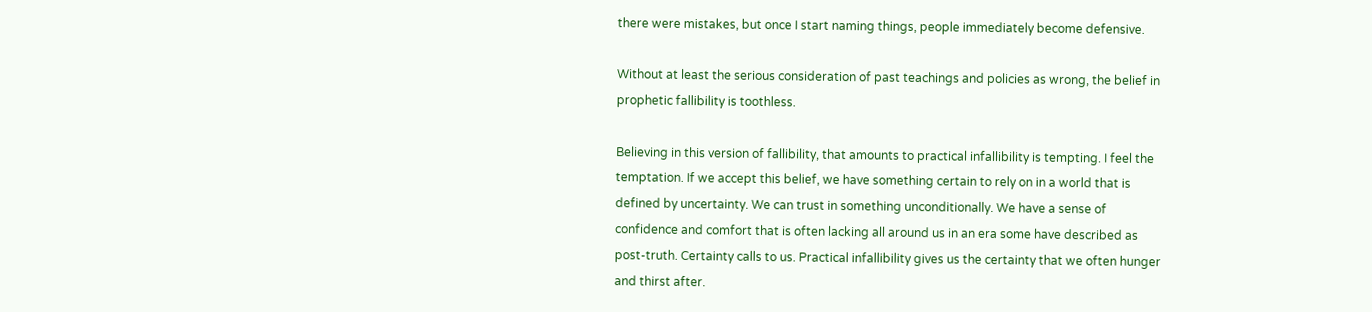there were mistakes, but once I start naming things, people immediately become defensive.

Without at least the serious consideration of past teachings and policies as wrong, the belief in prophetic fallibility is toothless.

Believing in this version of fallibility, that amounts to practical infallibility is tempting. I feel the temptation. If we accept this belief, we have something certain to rely on in a world that is defined by uncertainty. We can trust in something unconditionally. We have a sense of confidence and comfort that is often lacking all around us in an era some have described as post-truth. Certainty calls to us. Practical infallibility gives us the certainty that we often hunger and thirst after.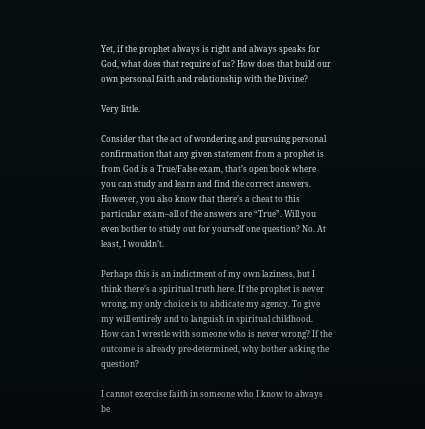Yet, if the prophet always is right and always speaks for God, what does that require of us? How does that build our own personal faith and relationship with the Divine?

Very little.

Consider that the act of wondering and pursuing personal confirmation that any given statement from a prophet is from God is a True/False exam, that’s open book where you can study and learn and find the correct answers. However, you also know that there’s a cheat to this particular exam–all of the answers are “True”. Will you even bother to study out for yourself one question? No. At least, I wouldn’t.

Perhaps this is an indictment of my own laziness, but I think there’s a spiritual truth here. If the prophet is never wrong, my only choice is to abdicate my agency. To give my will entirely and to languish in spiritual childhood. How can I wrestle with someone who is never wrong? If the outcome is already pre-determined, why bother asking the question?

I cannot exercise faith in someone who I know to always be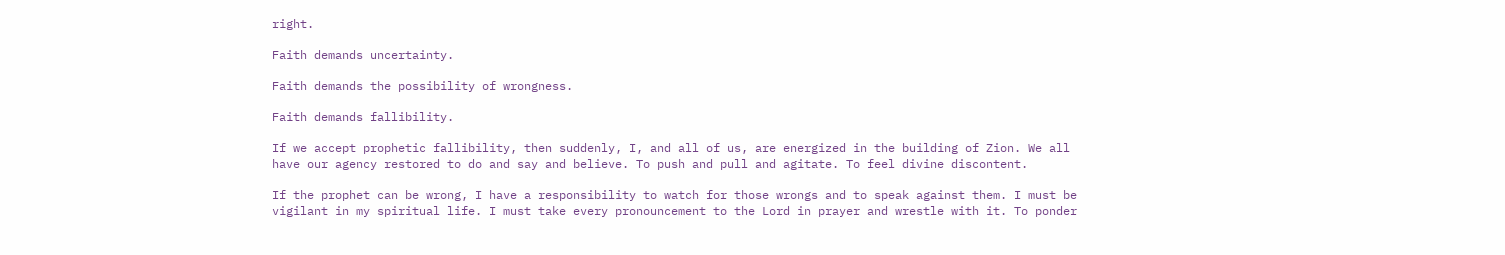right.

Faith demands uncertainty.

Faith demands the possibility of wrongness.

Faith demands fallibility.

If we accept prophetic fallibility, then suddenly, I, and all of us, are energized in the building of Zion. We all have our agency restored to do and say and believe. To push and pull and agitate. To feel divine discontent.

If the prophet can be wrong, I have a responsibility to watch for those wrongs and to speak against them. I must be vigilant in my spiritual life. I must take every pronouncement to the Lord in prayer and wrestle with it. To ponder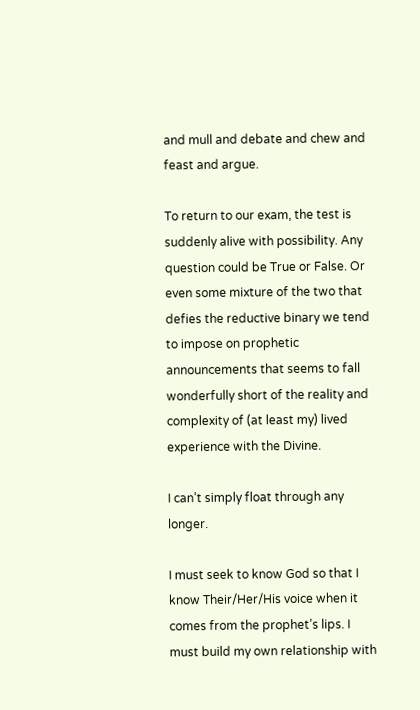and mull and debate and chew and feast and argue.

To return to our exam, the test is suddenly alive with possibility. Any question could be True or False. Or even some mixture of the two that defies the reductive binary we tend to impose on prophetic announcements that seems to fall wonderfully short of the reality and complexity of (at least my) lived experience with the Divine.

I can’t simply float through any longer.

I must seek to know God so that I know Their/Her/His voice when it comes from the prophet’s lips. I must build my own relationship with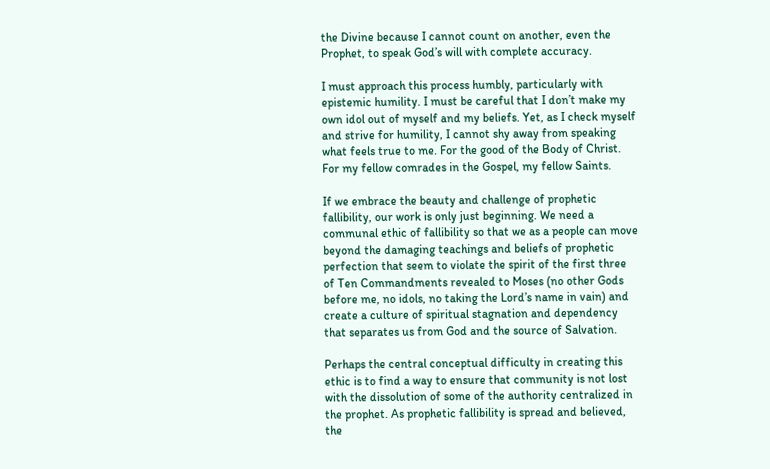the Divine because I cannot count on another, even the Prophet, to speak God’s will with complete accuracy.

I must approach this process humbly, particularly with epistemic humility. I must be careful that I don’t make my own idol out of myself and my beliefs. Yet, as I check myself and strive for humility, I cannot shy away from speaking what feels true to me. For the good of the Body of Christ. For my fellow comrades in the Gospel, my fellow Saints.

If we embrace the beauty and challenge of prophetic fallibility, our work is only just beginning. We need a communal ethic of fallibility so that we as a people can move beyond the damaging teachings and beliefs of prophetic perfection that seem to violate the spirit of the first three of Ten Commandments revealed to Moses (no other Gods before me, no idols, no taking the Lord’s name in vain) and create a culture of spiritual stagnation and dependency that separates us from God and the source of Salvation.

Perhaps the central conceptual difficulty in creating this ethic is to find a way to ensure that community is not lost with the dissolution of some of the authority centralized in the prophet. As prophetic fallibility is spread and believed, the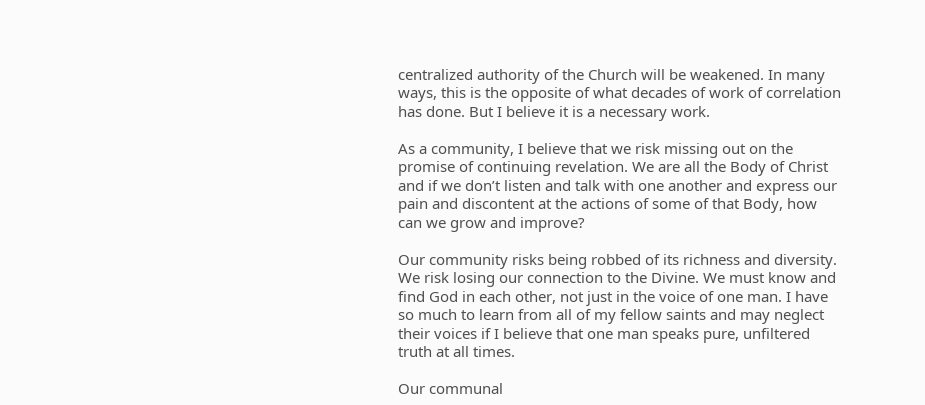centralized authority of the Church will be weakened. In many ways, this is the opposite of what decades of work of correlation has done. But I believe it is a necessary work.

As a community, I believe that we risk missing out on the promise of continuing revelation. We are all the Body of Christ and if we don’t listen and talk with one another and express our pain and discontent at the actions of some of that Body, how can we grow and improve?

Our community risks being robbed of its richness and diversity. We risk losing our connection to the Divine. We must know and find God in each other, not just in the voice of one man. I have so much to learn from all of my fellow saints and may neglect their voices if I believe that one man speaks pure, unfiltered truth at all times.

Our communal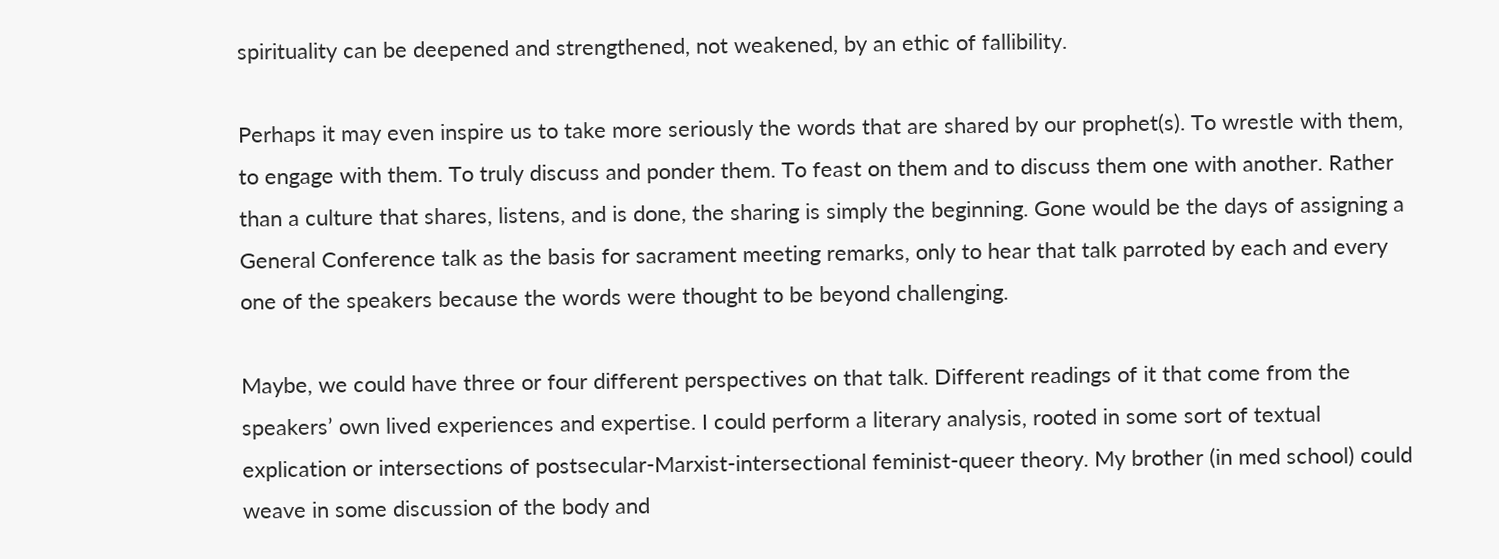spirituality can be deepened and strengthened, not weakened, by an ethic of fallibility.

Perhaps it may even inspire us to take more seriously the words that are shared by our prophet(s). To wrestle with them, to engage with them. To truly discuss and ponder them. To feast on them and to discuss them one with another. Rather than a culture that shares, listens, and is done, the sharing is simply the beginning. Gone would be the days of assigning a General Conference talk as the basis for sacrament meeting remarks, only to hear that talk parroted by each and every one of the speakers because the words were thought to be beyond challenging.

Maybe, we could have three or four different perspectives on that talk. Different readings of it that come from the speakers’ own lived experiences and expertise. I could perform a literary analysis, rooted in some sort of textual explication or intersections of postsecular-Marxist-intersectional feminist-queer theory. My brother (in med school) could weave in some discussion of the body and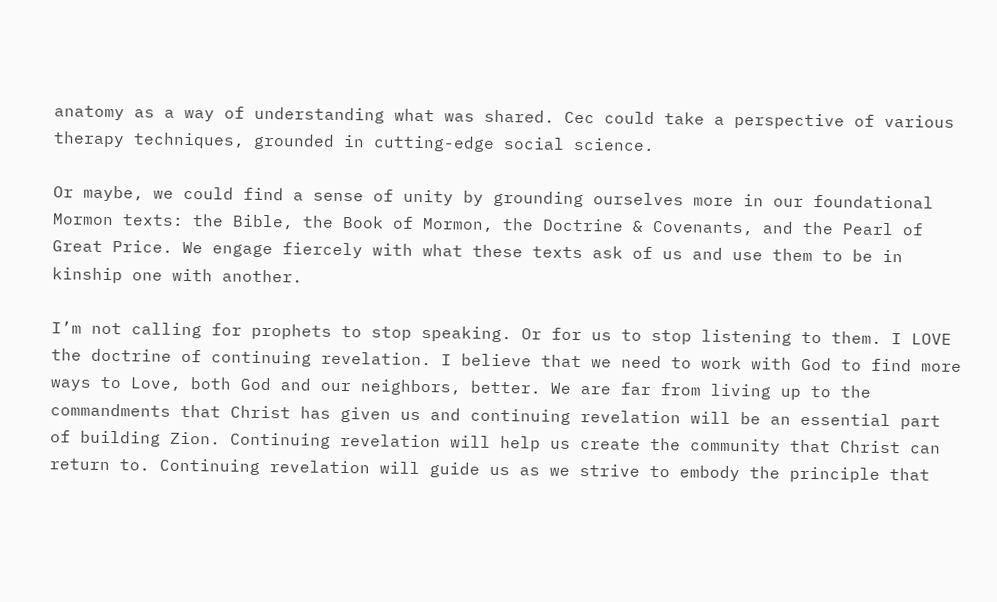anatomy as a way of understanding what was shared. Cec could take a perspective of various therapy techniques, grounded in cutting-edge social science.

Or maybe, we could find a sense of unity by grounding ourselves more in our foundational Mormon texts: the Bible, the Book of Mormon, the Doctrine & Covenants, and the Pearl of Great Price. We engage fiercely with what these texts ask of us and use them to be in kinship one with another.

I’m not calling for prophets to stop speaking. Or for us to stop listening to them. I LOVE the doctrine of continuing revelation. I believe that we need to work with God to find more ways to Love, both God and our neighbors, better. We are far from living up to the commandments that Christ has given us and continuing revelation will be an essential part of building Zion. Continuing revelation will help us create the community that Christ can return to. Continuing revelation will guide us as we strive to embody the principle that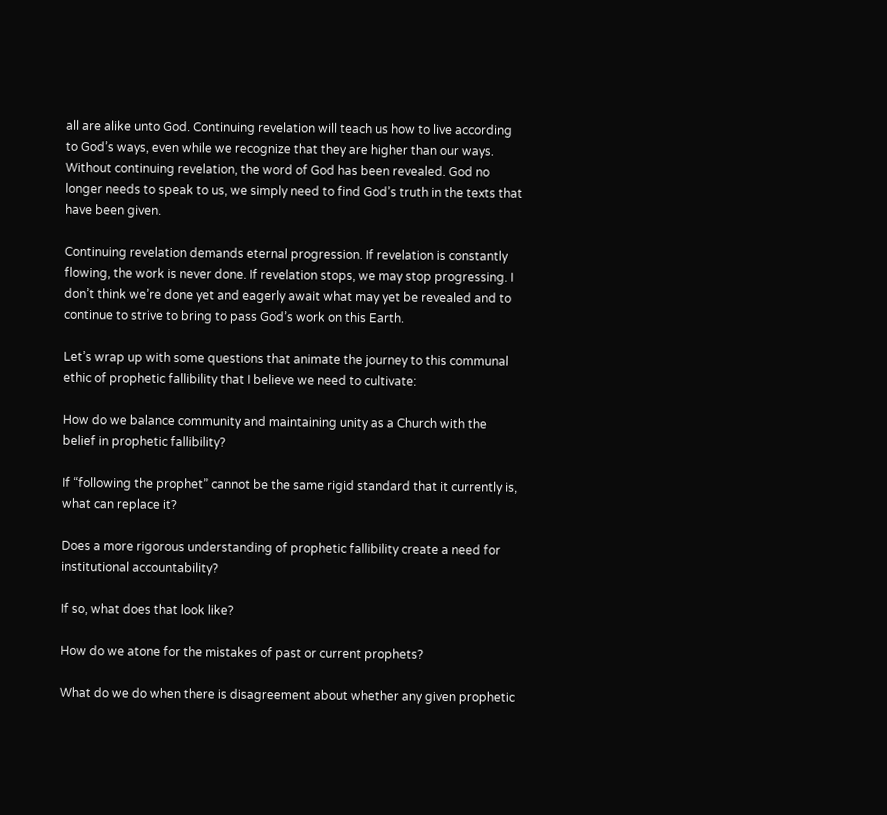all are alike unto God. Continuing revelation will teach us how to live according to God’s ways, even while we recognize that they are higher than our ways. Without continuing revelation, the word of God has been revealed. God no longer needs to speak to us, we simply need to find God’s truth in the texts that have been given.

Continuing revelation demands eternal progression. If revelation is constantly flowing, the work is never done. If revelation stops, we may stop progressing. I don’t think we’re done yet and eagerly await what may yet be revealed and to continue to strive to bring to pass God’s work on this Earth.

Let’s wrap up with some questions that animate the journey to this communal ethic of prophetic fallibility that I believe we need to cultivate:

How do we balance community and maintaining unity as a Church with the belief in prophetic fallibility?

If “following the prophet” cannot be the same rigid standard that it currently is, what can replace it?

Does a more rigorous understanding of prophetic fallibility create a need for institutional accountability?

If so, what does that look like?

How do we atone for the mistakes of past or current prophets?

What do we do when there is disagreement about whether any given prophetic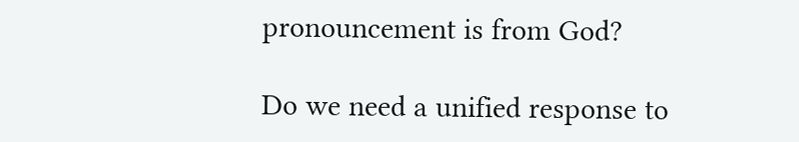pronouncement is from God?

Do we need a unified response to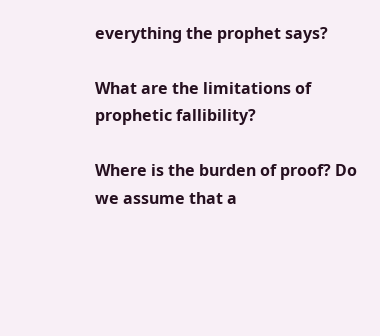everything the prophet says?

What are the limitations of prophetic fallibility?

Where is the burden of proof? Do we assume that a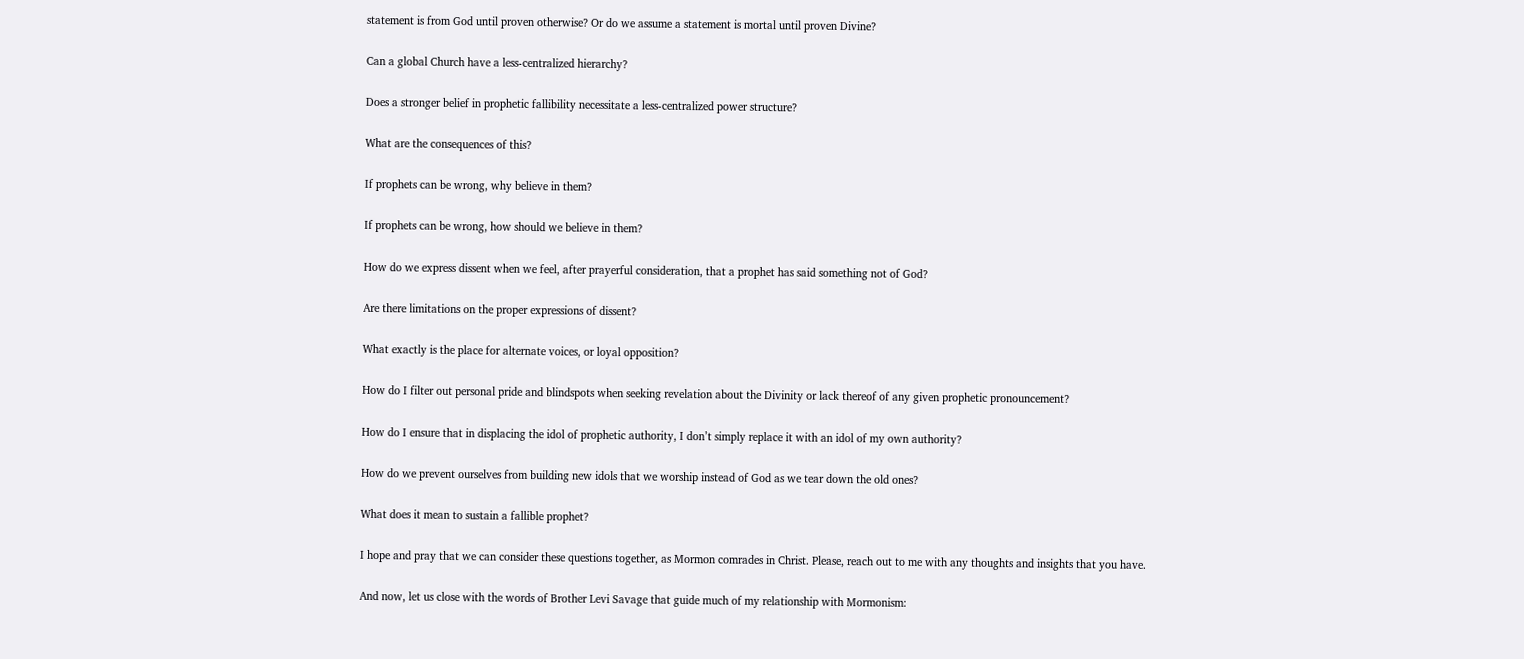statement is from God until proven otherwise? Or do we assume a statement is mortal until proven Divine?

Can a global Church have a less-centralized hierarchy?

Does a stronger belief in prophetic fallibility necessitate a less-centralized power structure?

What are the consequences of this?

If prophets can be wrong, why believe in them?

If prophets can be wrong, how should we believe in them?

How do we express dissent when we feel, after prayerful consideration, that a prophet has said something not of God?

Are there limitations on the proper expressions of dissent?

What exactly is the place for alternate voices, or loyal opposition?

How do I filter out personal pride and blindspots when seeking revelation about the Divinity or lack thereof of any given prophetic pronouncement?

How do I ensure that in displacing the idol of prophetic authority, I don’t simply replace it with an idol of my own authority?

How do we prevent ourselves from building new idols that we worship instead of God as we tear down the old ones?

What does it mean to sustain a fallible prophet?

I hope and pray that we can consider these questions together, as Mormon comrades in Christ. Please, reach out to me with any thoughts and insights that you have.

And now, let us close with the words of Brother Levi Savage that guide much of my relationship with Mormonism: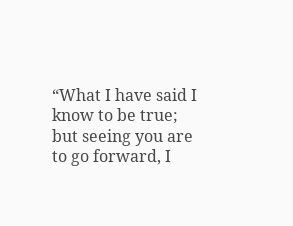“What I have said I know to be true; but seeing you are to go forward, I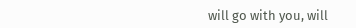will go with you, will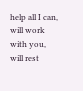help all I can, will work with you, will rest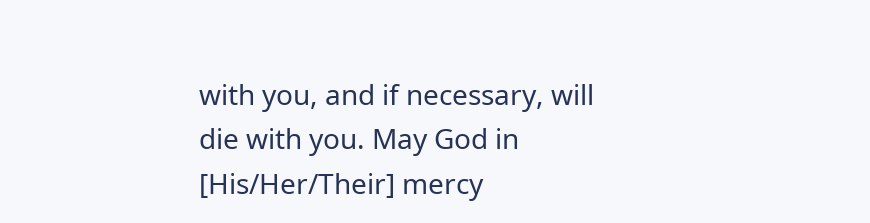with you, and if necessary, will die with you. May God in [His/Her/Their] mercy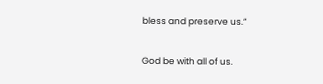bless and preserve us.”

God be with all of us.